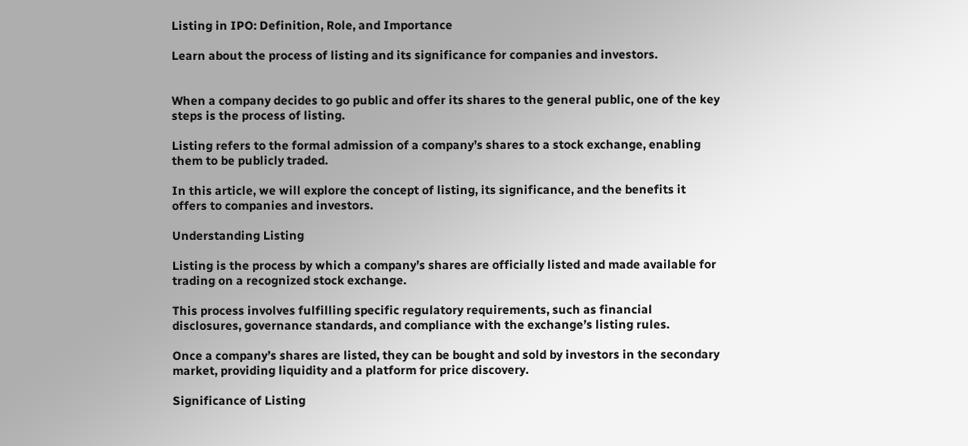Listing in IPO: Definition, Role, and Importance

Learn about the process of listing and its significance for companies and investors.


When a company decides to go public and offer its shares to the general public, one of the key steps is the process of listing.

Listing refers to the formal admission of a company’s shares to a stock exchange, enabling them to be publicly traded.

In this article, we will explore the concept of listing, its significance, and the benefits it offers to companies and investors.

Understanding Listing

Listing is the process by which a company’s shares are officially listed and made available for trading on a recognized stock exchange.

This process involves fulfilling specific regulatory requirements, such as financial disclosures, governance standards, and compliance with the exchange’s listing rules.

Once a company’s shares are listed, they can be bought and sold by investors in the secondary market, providing liquidity and a platform for price discovery.

Significance of Listing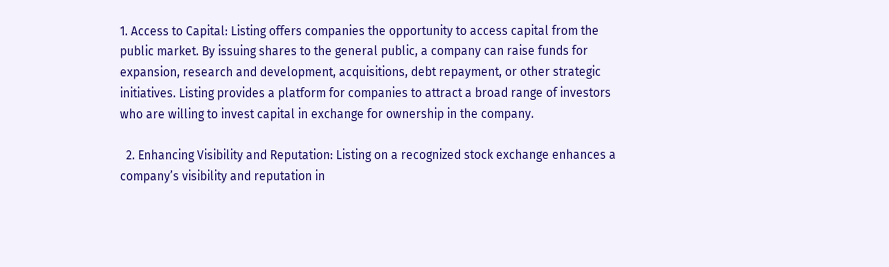1. Access to Capital: Listing offers companies the opportunity to access capital from the public market. By issuing shares to the general public, a company can raise funds for expansion, research and development, acquisitions, debt repayment, or other strategic initiatives. Listing provides a platform for companies to attract a broad range of investors who are willing to invest capital in exchange for ownership in the company.

  2. Enhancing Visibility and Reputation: Listing on a recognized stock exchange enhances a company’s visibility and reputation in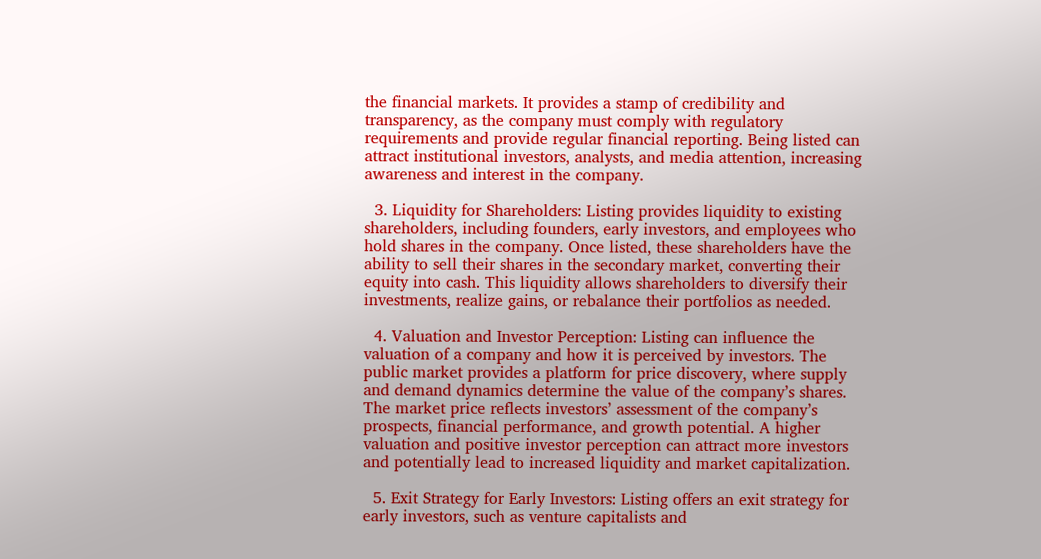the financial markets. It provides a stamp of credibility and transparency, as the company must comply with regulatory requirements and provide regular financial reporting. Being listed can attract institutional investors, analysts, and media attention, increasing awareness and interest in the company.

  3. Liquidity for Shareholders: Listing provides liquidity to existing shareholders, including founders, early investors, and employees who hold shares in the company. Once listed, these shareholders have the ability to sell their shares in the secondary market, converting their equity into cash. This liquidity allows shareholders to diversify their investments, realize gains, or rebalance their portfolios as needed.

  4. Valuation and Investor Perception: Listing can influence the valuation of a company and how it is perceived by investors. The public market provides a platform for price discovery, where supply and demand dynamics determine the value of the company’s shares. The market price reflects investors’ assessment of the company’s prospects, financial performance, and growth potential. A higher valuation and positive investor perception can attract more investors and potentially lead to increased liquidity and market capitalization.

  5. Exit Strategy for Early Investors: Listing offers an exit strategy for early investors, such as venture capitalists and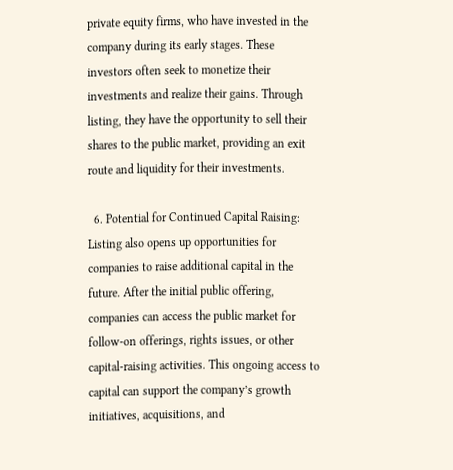private equity firms, who have invested in the company during its early stages. These investors often seek to monetize their investments and realize their gains. Through listing, they have the opportunity to sell their shares to the public market, providing an exit route and liquidity for their investments.

  6. Potential for Continued Capital Raising: Listing also opens up opportunities for companies to raise additional capital in the future. After the initial public offering, companies can access the public market for follow-on offerings, rights issues, or other capital-raising activities. This ongoing access to capital can support the company’s growth initiatives, acquisitions, and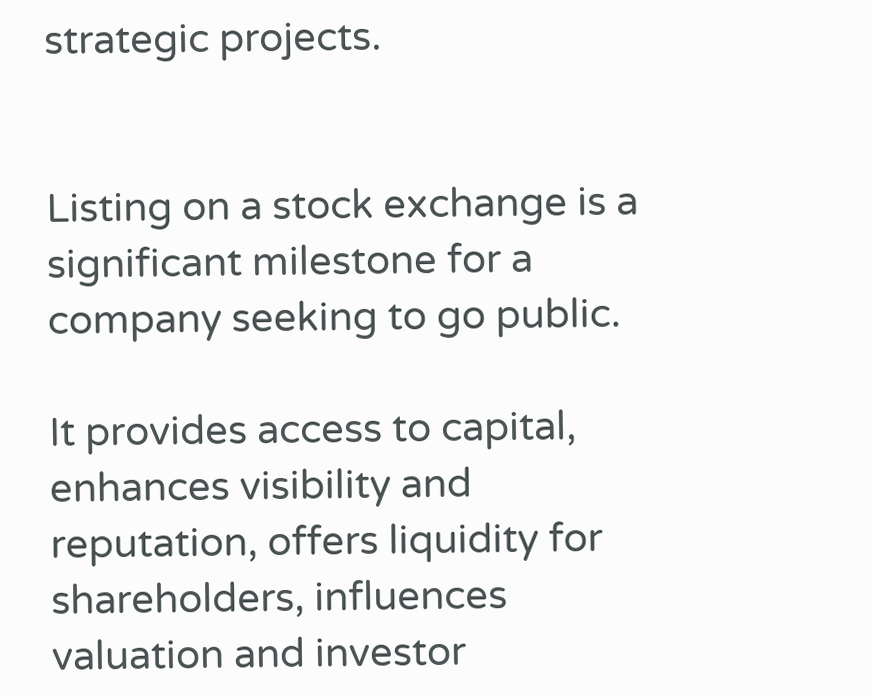strategic projects.


Listing on a stock exchange is a significant milestone for a company seeking to go public.

It provides access to capital, enhances visibility and reputation, offers liquidity for shareholders, influences valuation and investor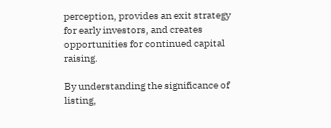perception, provides an exit strategy for early investors, and creates opportunities for continued capital raising.

By understanding the significance of listing,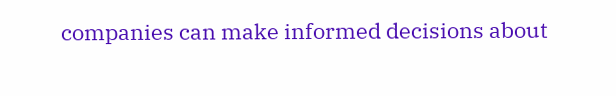companies can make informed decisions about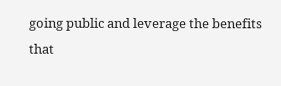going public and leverage the benefits that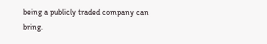being a publicly traded company can bring.